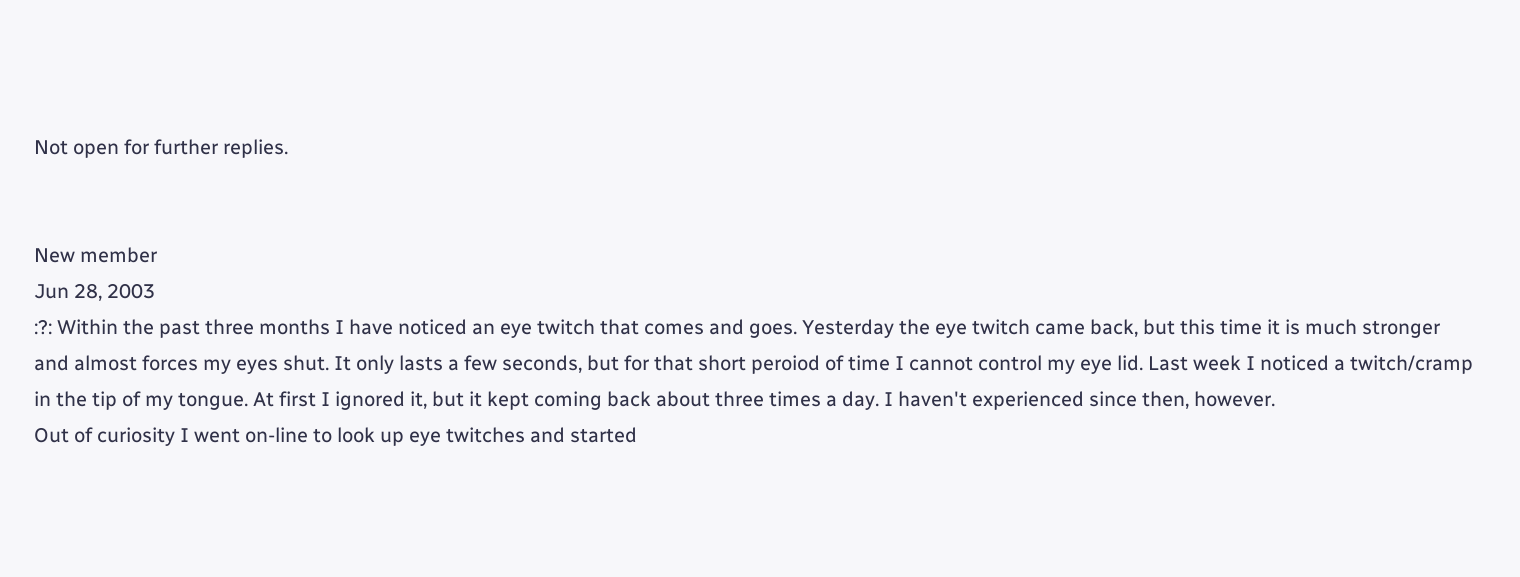Not open for further replies.


New member
Jun 28, 2003
:?: Within the past three months I have noticed an eye twitch that comes and goes. Yesterday the eye twitch came back, but this time it is much stronger and almost forces my eyes shut. It only lasts a few seconds, but for that short peroiod of time I cannot control my eye lid. Last week I noticed a twitch/cramp in the tip of my tongue. At first I ignored it, but it kept coming back about three times a day. I haven't experienced since then, however.
Out of curiosity I went on-line to look up eye twitches and started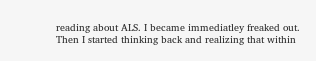reading about ALS. I became immediatley freaked out. Then I started thinking back and realizing that within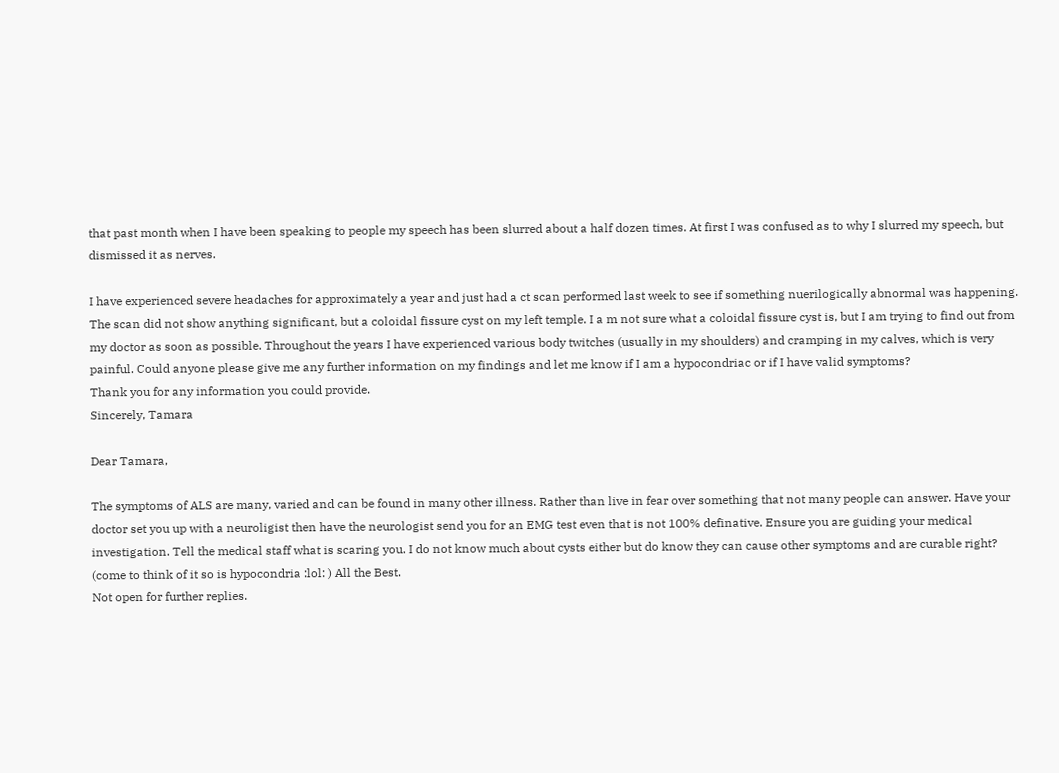that past month when I have been speaking to people my speech has been slurred about a half dozen times. At first I was confused as to why I slurred my speech, but dismissed it as nerves.

I have experienced severe headaches for approximately a year and just had a ct scan performed last week to see if something nuerilogically abnormal was happening. The scan did not show anything significant, but a coloidal fissure cyst on my left temple. I a m not sure what a coloidal fissure cyst is, but I am trying to find out from my doctor as soon as possible. Throughout the years I have experienced various body twitches (usually in my shoulders) and cramping in my calves, which is very painful. Could anyone please give me any further information on my findings and let me know if I am a hypocondriac or if I have valid symptoms?
Thank you for any information you could provide.
Sincerely, Tamara

Dear Tamara,

The symptoms of ALS are many, varied and can be found in many other illness. Rather than live in fear over something that not many people can answer. Have your doctor set you up with a neuroligist then have the neurologist send you for an EMG test even that is not 100% definative. Ensure you are guiding your medical investigation. Tell the medical staff what is scaring you. I do not know much about cysts either but do know they can cause other symptoms and are curable right? (come to think of it so is hypocondria :lol: ) All the Best.
Not open for further replies.